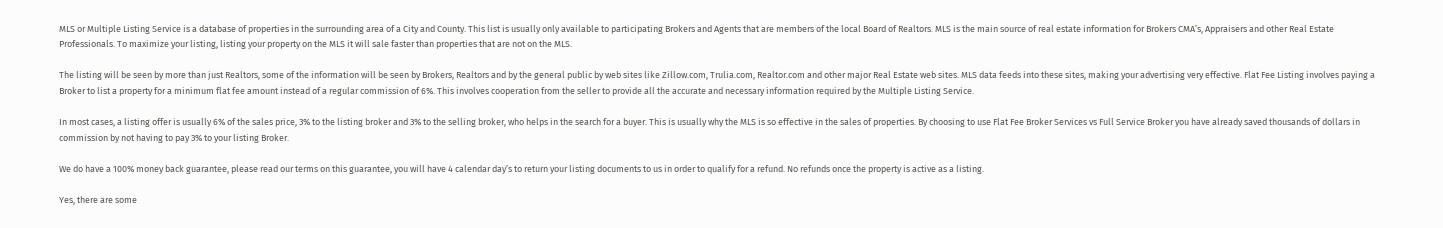MLS or Multiple Listing Service is a database of properties in the surrounding area of a City and County. This list is usually only available to participating Brokers and Agents that are members of the local Board of Realtors. MLS is the main source of real estate information for Brokers CMA’s, Appraisers and other Real Estate Professionals. To maximize your listing, listing your property on the MLS it will sale faster than properties that are not on the MLS.

The listing will be seen by more than just Realtors, some of the information will be seen by Brokers, Realtors and by the general public by web sites like Zillow.com, Trulia.com, Realtor.com and other major Real Estate web sites. MLS data feeds into these sites, making your advertising very effective. Flat Fee Listing involves paying a Broker to list a property for a minimum flat fee amount instead of a regular commission of 6%. This involves cooperation from the seller to provide all the accurate and necessary information required by the Multiple Listing Service.

In most cases, a listing offer is usually 6% of the sales price, 3% to the listing broker and 3% to the selling broker, who helps in the search for a buyer. This is usually why the MLS is so effective in the sales of properties. By choosing to use Flat Fee Broker Services vs Full Service Broker you have already saved thousands of dollars in commission by not having to pay 3% to your listing Broker.

We do have a 100% money back guarantee, please read our terms on this guarantee, you will have 4 calendar day’s to return your listing documents to us in order to qualify for a refund. No refunds once the property is active as a listing.

Yes, there are some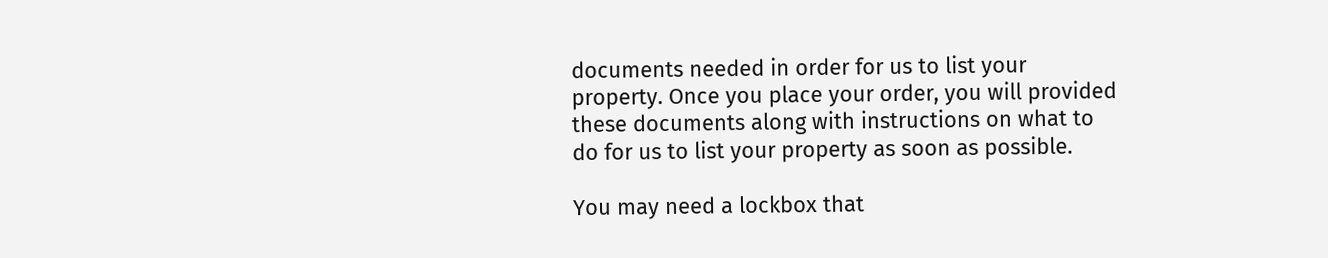documents needed in order for us to list your property. Once you place your order, you will provided these documents along with instructions on what to do for us to list your property as soon as possible.

You may need a lockbox that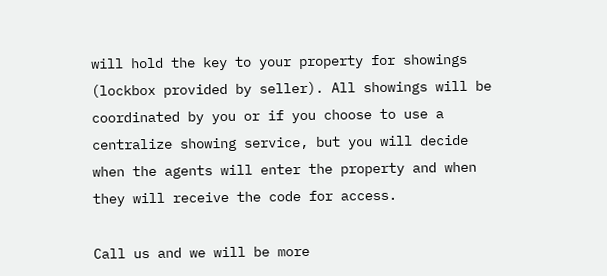will hold the key to your property for showings (lockbox provided by seller). All showings will be coordinated by you or if you choose to use a centralize showing service, but you will decide when the agents will enter the property and when they will receive the code for access.

Call us and we will be more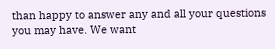than happy to answer any and all your questions you may have. We want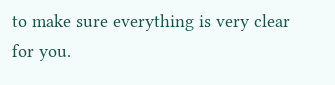to make sure everything is very clear for you.